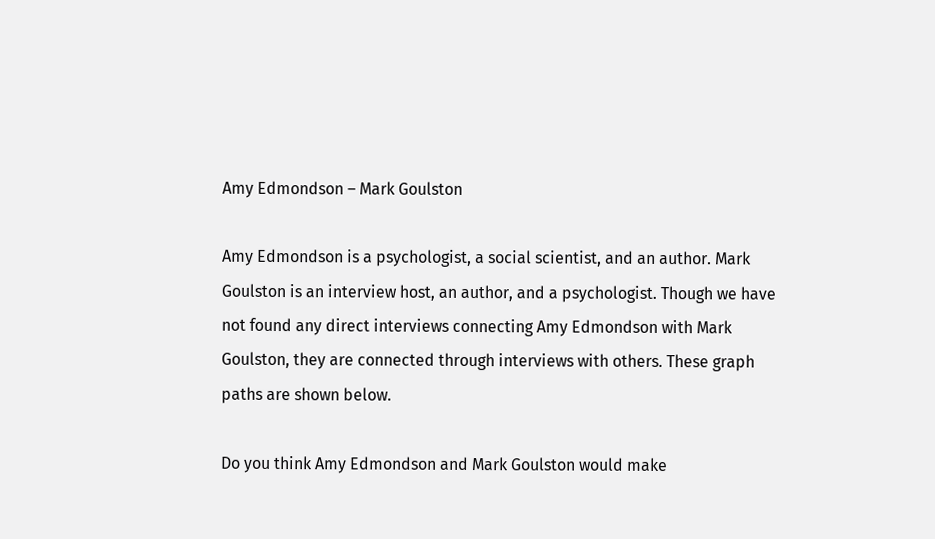Amy Edmondson – Mark Goulston

Amy Edmondson is a psychologist, a social scientist, and an author. Mark Goulston is an interview host, an author, and a psychologist. Though we have not found any direct interviews connecting Amy Edmondson with Mark Goulston, they are connected through interviews with others. These graph paths are shown below.

Do you think Amy Edmondson and Mark Goulston would make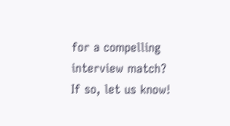for a compelling interview match? If so, let us know!